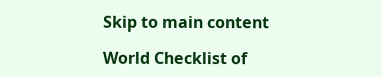Skip to main content

World Checklist of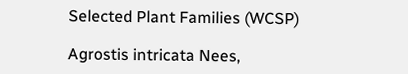Selected Plant Families (WCSP)

Agrostis intricata Nees,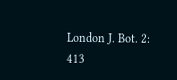London J. Bot. 2: 413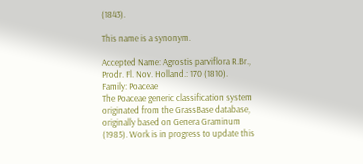(1843).

This name is a synonym.

Accepted Name: Agrostis parviflora R.Br., Prodr. Fl. Nov. Holland.: 170 (1810).
Family: Poaceae
The Poaceae generic classification system originated from the GrassBase database, originally based on Genera Graminum (1985). Work is in progress to update this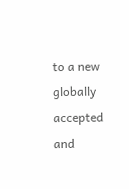to a new globally accepted and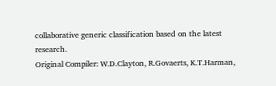collaborative generic classification based on the latest research.
Original Compiler: W.D.Clayton, R.Govaerts, K.T.Harman,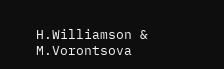H.Williamson & M.Vorontsova